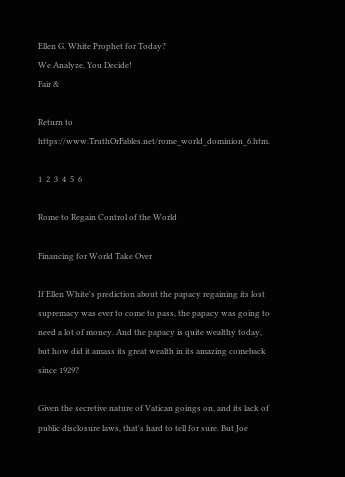Ellen G. White Prophet for Today?
We Analyze, You Decide!
Fair &

Return to https://www.TruthOrFables.net/rome_world_dominion_6.htm.

1  2  3  4  5  6

Rome to Regain Control of the World

Financing for World Take Over

If Ellen White's prediction about the papacy regaining its lost supremacy was ever to come to pass, the papacy was going to need a lot of money. And the papacy is quite wealthy today, but how did it amass its great wealth in its amazing comeback since 1929?

Given the secretive nature of Vatican goings on, and its lack of public disclosure laws, that's hard to tell for sure. But Joe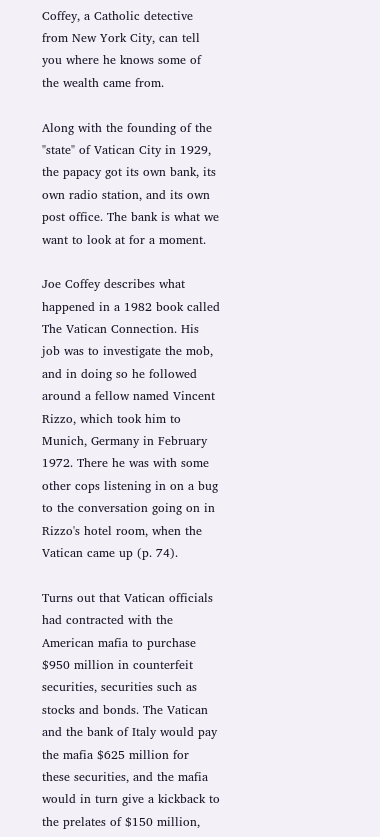Coffey, a Catholic detective from New York City, can tell you where he knows some of the wealth came from.

Along with the founding of the "state" of Vatican City in 1929, the papacy got its own bank, its own radio station, and its own post office. The bank is what we want to look at for a moment.

Joe Coffey describes what happened in a 1982 book called The Vatican Connection. His job was to investigate the mob, and in doing so he followed around a fellow named Vincent Rizzo, which took him to Munich, Germany in February 1972. There he was with some other cops listening in on a bug to the conversation going on in Rizzo's hotel room, when the Vatican came up (p. 74).

Turns out that Vatican officials had contracted with the American mafia to purchase $950 million in counterfeit securities, securities such as stocks and bonds. The Vatican and the bank of Italy would pay the mafia $625 million for these securities, and the mafia would in turn give a kickback to the prelates of $150 million,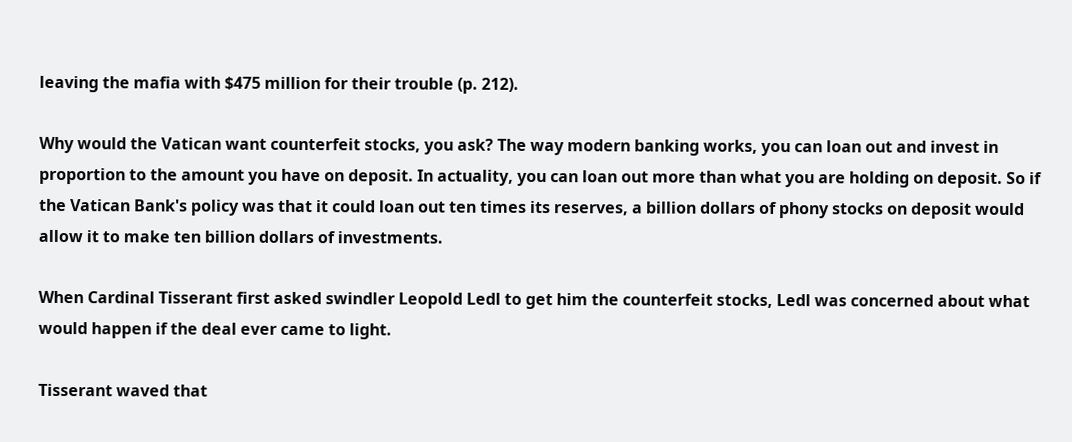leaving the mafia with $475 million for their trouble (p. 212).

Why would the Vatican want counterfeit stocks, you ask? The way modern banking works, you can loan out and invest in proportion to the amount you have on deposit. In actuality, you can loan out more than what you are holding on deposit. So if the Vatican Bank's policy was that it could loan out ten times its reserves, a billion dollars of phony stocks on deposit would allow it to make ten billion dollars of investments.

When Cardinal Tisserant first asked swindler Leopold Ledl to get him the counterfeit stocks, Ledl was concerned about what would happen if the deal ever came to light.

Tisserant waved that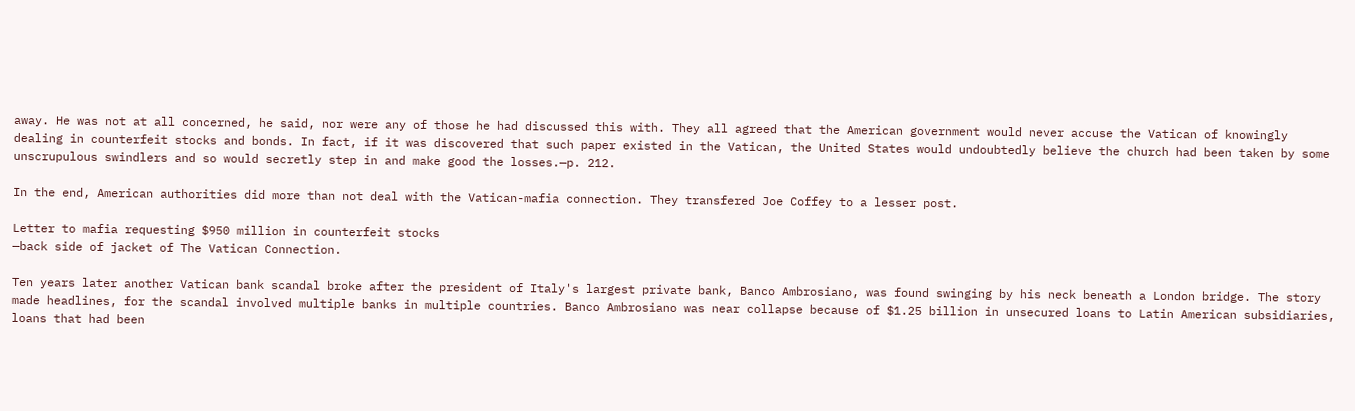away. He was not at all concerned, he said, nor were any of those he had discussed this with. They all agreed that the American government would never accuse the Vatican of knowingly dealing in counterfeit stocks and bonds. In fact, if it was discovered that such paper existed in the Vatican, the United States would undoubtedly believe the church had been taken by some unscrupulous swindlers and so would secretly step in and make good the losses.—p. 212.

In the end, American authorities did more than not deal with the Vatican-mafia connection. They transfered Joe Coffey to a lesser post.

Letter to mafia requesting $950 million in counterfeit stocks
—back side of jacket of The Vatican Connection.

Ten years later another Vatican bank scandal broke after the president of Italy's largest private bank, Banco Ambrosiano, was found swinging by his neck beneath a London bridge. The story made headlines, for the scandal involved multiple banks in multiple countries. Banco Ambrosiano was near collapse because of $1.25 billion in unsecured loans to Latin American subsidiaries, loans that had been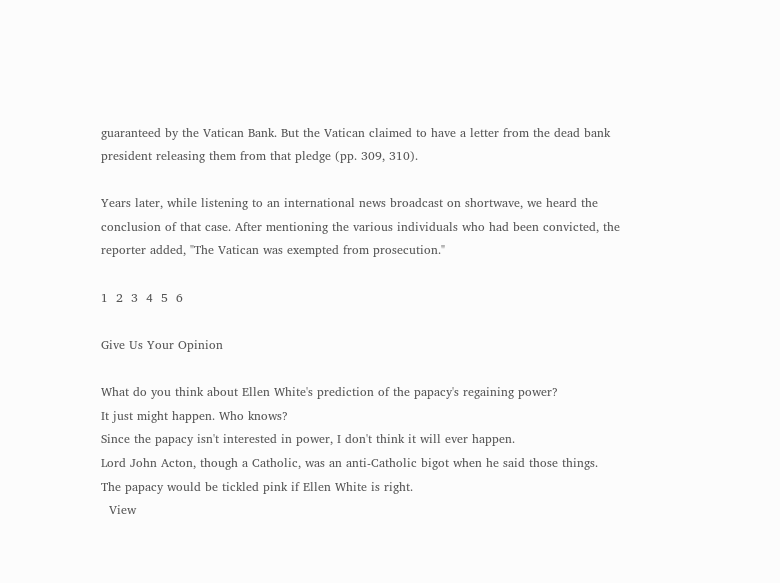guaranteed by the Vatican Bank. But the Vatican claimed to have a letter from the dead bank president releasing them from that pledge (pp. 309, 310).

Years later, while listening to an international news broadcast on shortwave, we heard the conclusion of that case. After mentioning the various individuals who had been convicted, the reporter added, "The Vatican was exempted from prosecution."

1  2  3  4  5  6

Give Us Your Opinion

What do you think about Ellen White's prediction of the papacy's regaining power?
It just might happen. Who knows?
Since the papacy isn't interested in power, I don't think it will ever happen.
Lord John Acton, though a Catholic, was an anti-Catholic bigot when he said those things.
The papacy would be tickled pink if Ellen White is right.
  View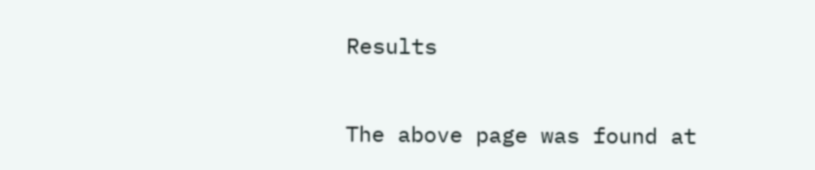Results

The above page was found at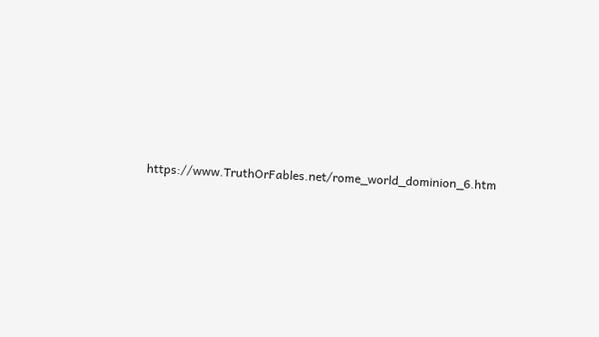https://www.TruthOrFables.net/rome_world_dominion_6.htm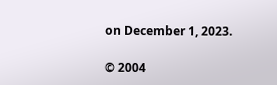on December 1, 2023.

© 2004